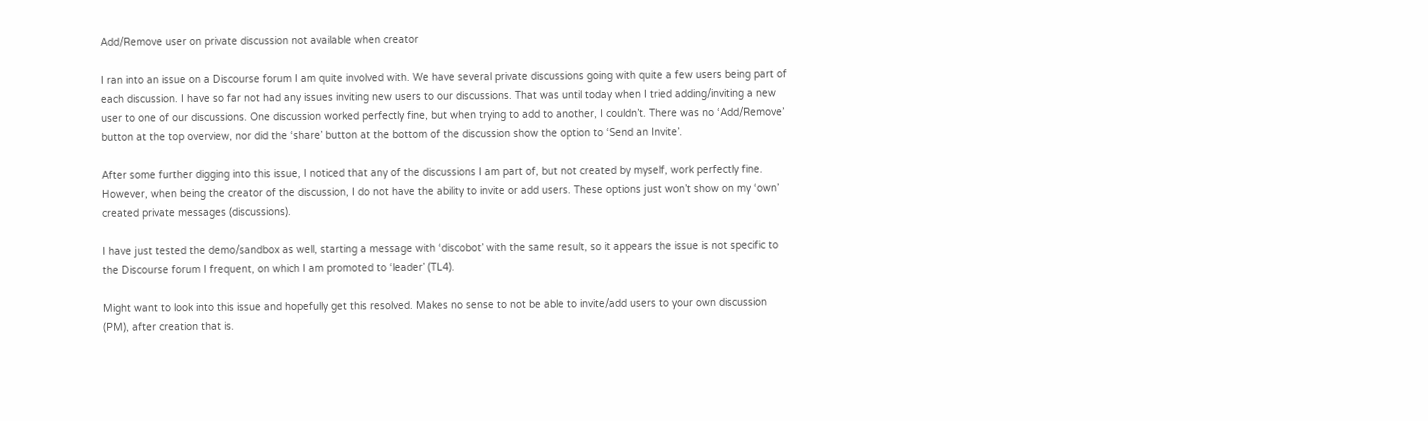Add/Remove user on private discussion not available when creator

I ran into an issue on a Discourse forum I am quite involved with. We have several private discussions going with quite a few users being part of each discussion. I have so far not had any issues inviting new users to our discussions. That was until today when I tried adding/inviting a new user to one of our discussions. One discussion worked perfectly fine, but when trying to add to another, I couldn’t. There was no ‘Add/Remove’ button at the top overview, nor did the ‘share’ button at the bottom of the discussion show the option to ‘Send an Invite’.

After some further digging into this issue, I noticed that any of the discussions I am part of, but not created by myself, work perfectly fine. However, when being the creator of the discussion, I do not have the ability to invite or add users. These options just won’t show on my ‘own’ created private messages (discussions).

I have just tested the demo/sandbox as well, starting a message with ‘discobot’ with the same result, so it appears the issue is not specific to the Discourse forum I frequent, on which I am promoted to ‘leader’ (TL4).

Might want to look into this issue and hopefully get this resolved. Makes no sense to not be able to invite/add users to your own discussion (PM), after creation that is.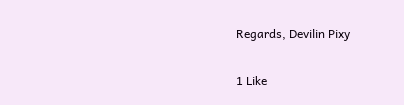Regards, Devilin Pixy

1 Like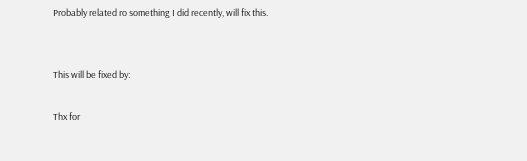Probably related ro something I did recently, will fix this.


This will be fixed by:

Thx for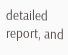detailed report, and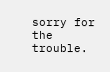sorry for the trouble.